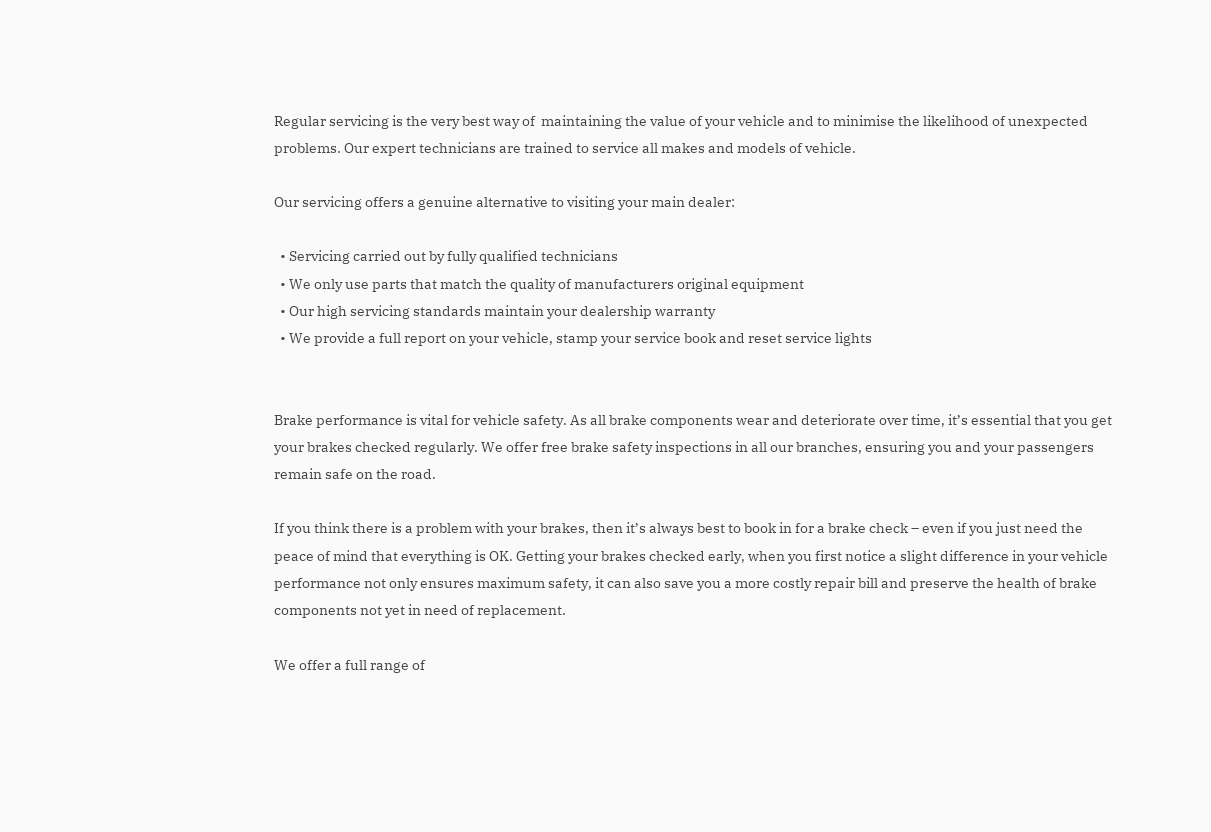Regular servicing is the very best way of  maintaining the value of your vehicle and to minimise the likelihood of unexpected problems. Our expert technicians are trained to service all makes and models of vehicle.

Our servicing offers a genuine alternative to visiting your main dealer:

  • Servicing carried out by fully qualified technicians
  • We only use parts that match the quality of manufacturers original equipment
  • Our high servicing standards maintain your dealership warranty
  • We provide a full report on your vehicle, stamp your service book and reset service lights


Brake performance is vital for vehicle safety. As all brake components wear and deteriorate over time, it’s essential that you get your brakes checked regularly. We offer free brake safety inspections in all our branches, ensuring you and your passengers remain safe on the road.

If you think there is a problem with your brakes, then it’s always best to book in for a brake check – even if you just need the peace of mind that everything is OK. Getting your brakes checked early, when you first notice a slight difference in your vehicle performance not only ensures maximum safety, it can also save you a more costly repair bill and preserve the health of brake components not yet in need of replacement.

We offer a full range of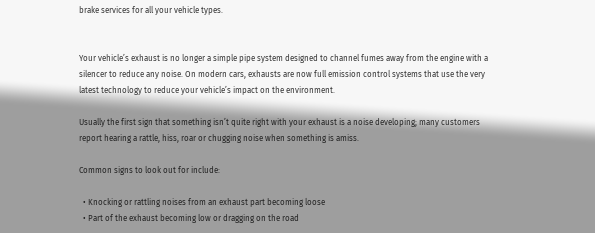brake services for all your vehicle types.


Your vehicle’s exhaust is no longer a simple pipe system designed to channel fumes away from the engine with a silencer to reduce any noise. On modern cars, exhausts are now full emission control systems that use the very latest technology to reduce your vehicle’s impact on the environment.

Usually the first sign that something isn’t quite right with your exhaust is a noise developing; many customers report hearing a rattle, hiss, roar or chugging noise when something is amiss.

Common signs to look out for include:

  • Knocking or rattling noises from an exhaust part becoming loose
  • Part of the exhaust becoming low or dragging on the road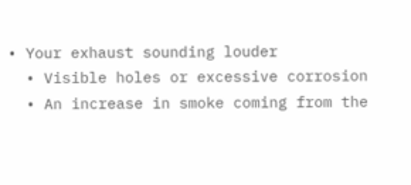• Your exhaust sounding louder
  • Visible holes or excessive corrosion
  • An increase in smoke coming from the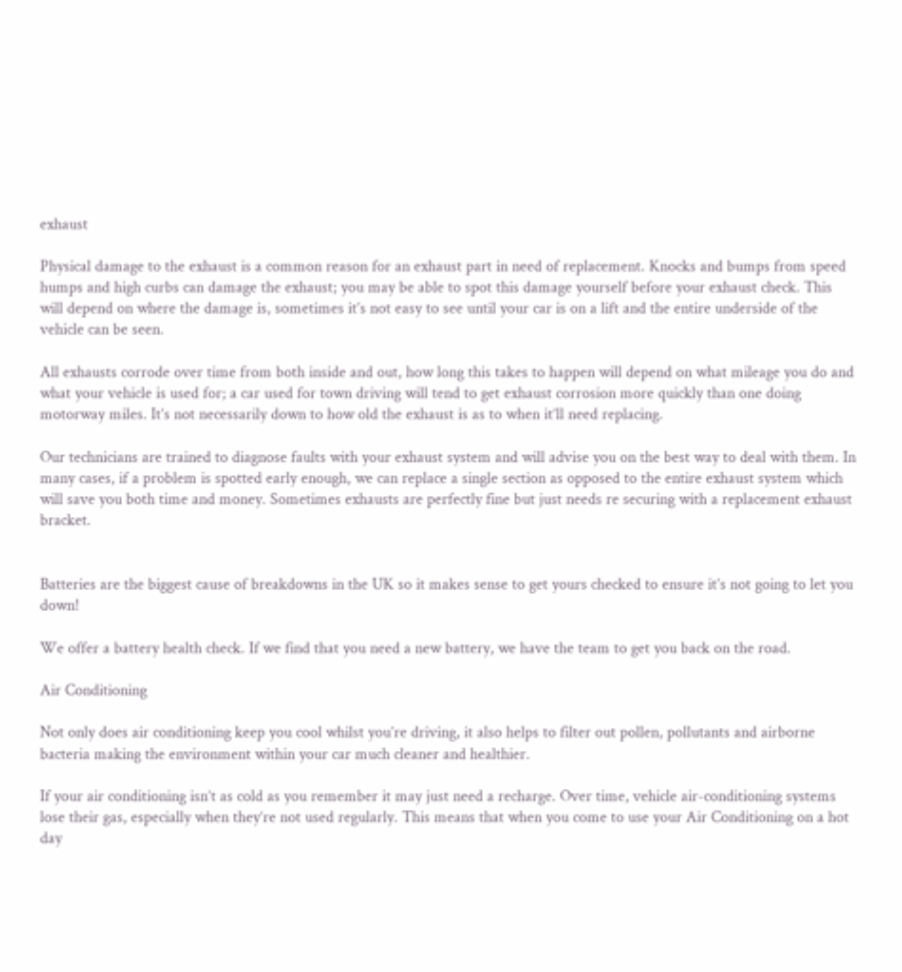exhaust

Physical damage to the exhaust is a common reason for an exhaust part in need of replacement. Knocks and bumps from speed humps and high curbs can damage the exhaust; you may be able to spot this damage yourself before your exhaust check. This will depend on where the damage is, sometimes it’s not easy to see until your car is on a lift and the entire underside of the vehicle can be seen.

All exhausts corrode over time from both inside and out, how long this takes to happen will depend on what mileage you do and what your vehicle is used for; a car used for town driving will tend to get exhaust corrosion more quickly than one doing motorway miles. It’s not necessarily down to how old the exhaust is as to when it’ll need replacing.

Our technicians are trained to diagnose faults with your exhaust system and will advise you on the best way to deal with them. In many cases, if a problem is spotted early enough, we can replace a single section as opposed to the entire exhaust system which will save you both time and money. Sometimes exhausts are perfectly fine but just needs re securing with a replacement exhaust bracket.


Batteries are the biggest cause of breakdowns in the UK so it makes sense to get yours checked to ensure it’s not going to let you down!

We offer a battery health check. If we find that you need a new battery, we have the team to get you back on the road.

Air Conditioning

Not only does air conditioning keep you cool whilst you’re driving, it also helps to filter out pollen, pollutants and airborne bacteria making the environment within your car much cleaner and healthier.

If your air conditioning isn’t as cold as you remember it may just need a recharge. Over time, vehicle air-conditioning systems lose their gas, especially when they’re not used regularly. This means that when you come to use your Air Conditioning on a hot day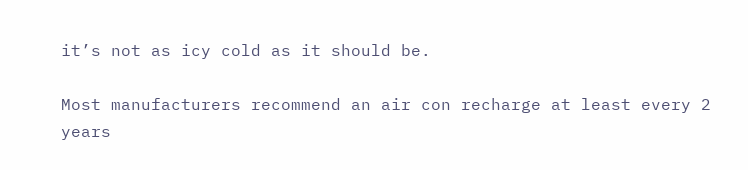it’s not as icy cold as it should be.

Most manufacturers recommend an air con recharge at least every 2 years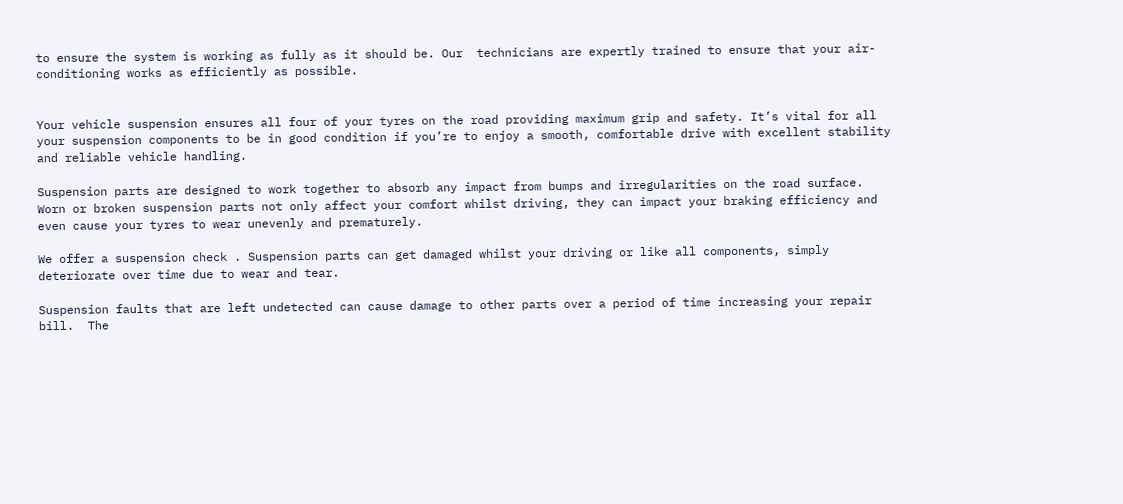to ensure the system is working as fully as it should be. Our  technicians are expertly trained to ensure that your air-conditioning works as efficiently as possible.


Your vehicle suspension ensures all four of your tyres on the road providing maximum grip and safety. It’s vital for all your suspension components to be in good condition if you’re to enjoy a smooth, comfortable drive with excellent stability and reliable vehicle handling.

Suspension parts are designed to work together to absorb any impact from bumps and irregularities on the road surface. Worn or broken suspension parts not only affect your comfort whilst driving, they can impact your braking efficiency and even cause your tyres to wear unevenly and prematurely.

We offer a suspension check . Suspension parts can get damaged whilst your driving or like all components, simply deteriorate over time due to wear and tear.

Suspension faults that are left undetected can cause damage to other parts over a period of time increasing your repair bill.  The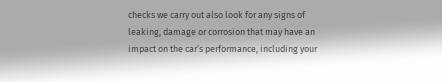checks we carry out also look for any signs of leaking, damage or corrosion that may have an impact on the car’s performance, including your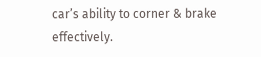car’s ability to corner & brake effectively.